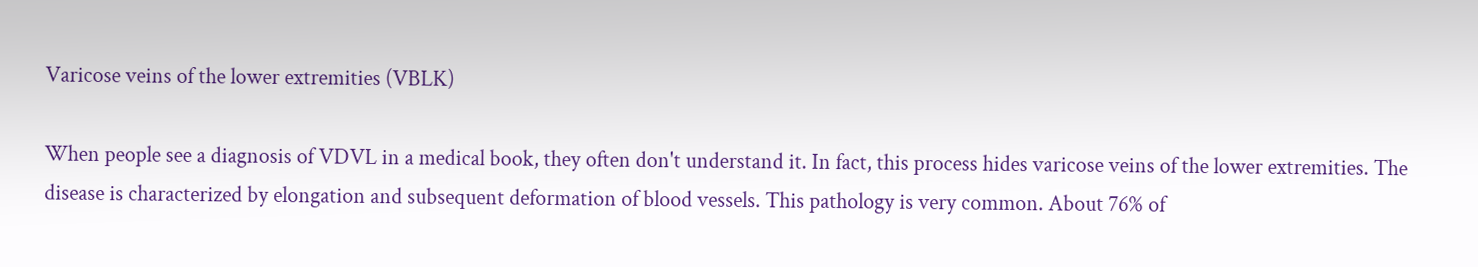Varicose veins of the lower extremities (VBLK)

When people see a diagnosis of VDVL in a medical book, they often don't understand it. In fact, this process hides varicose veins of the lower extremities. The disease is characterized by elongation and subsequent deformation of blood vessels. This pathology is very common. About 76% of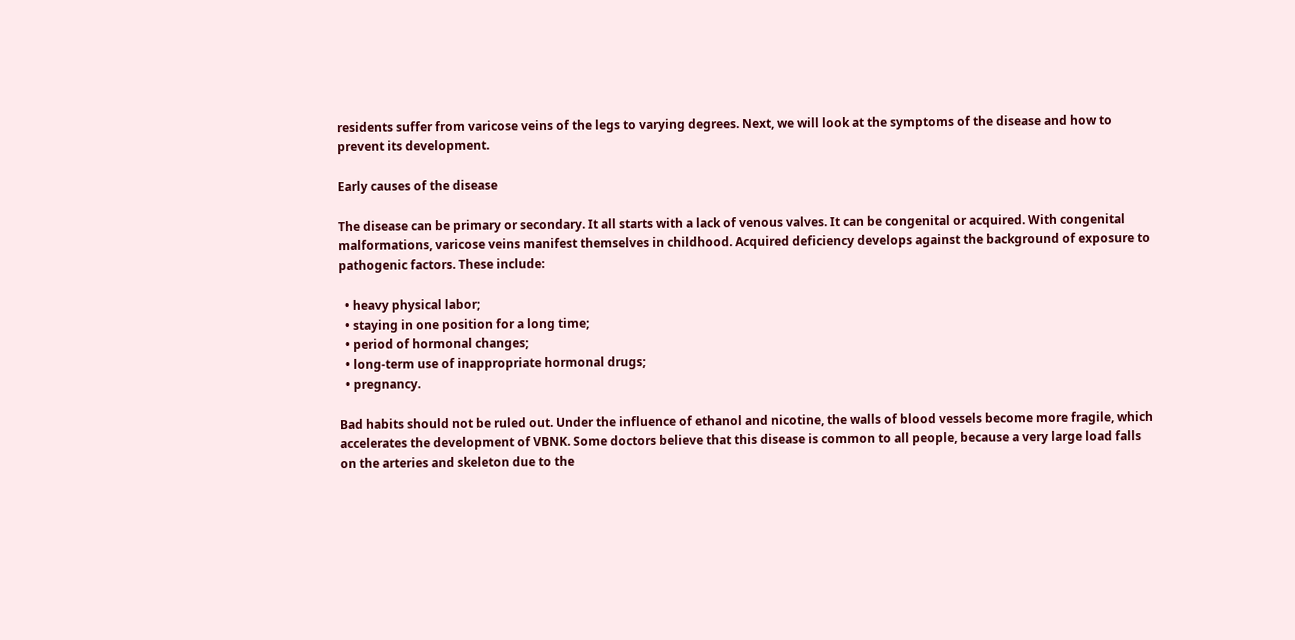residents suffer from varicose veins of the legs to varying degrees. Next, we will look at the symptoms of the disease and how to prevent its development.

Early causes of the disease

The disease can be primary or secondary. It all starts with a lack of venous valves. It can be congenital or acquired. With congenital malformations, varicose veins manifest themselves in childhood. Acquired deficiency develops against the background of exposure to pathogenic factors. These include:

  • heavy physical labor;
  • staying in one position for a long time;
  • period of hormonal changes;
  • long-term use of inappropriate hormonal drugs;
  • pregnancy.

Bad habits should not be ruled out. Under the influence of ethanol and nicotine, the walls of blood vessels become more fragile, which accelerates the development of VBNK. Some doctors believe that this disease is common to all people, because a very large load falls on the arteries and skeleton due to the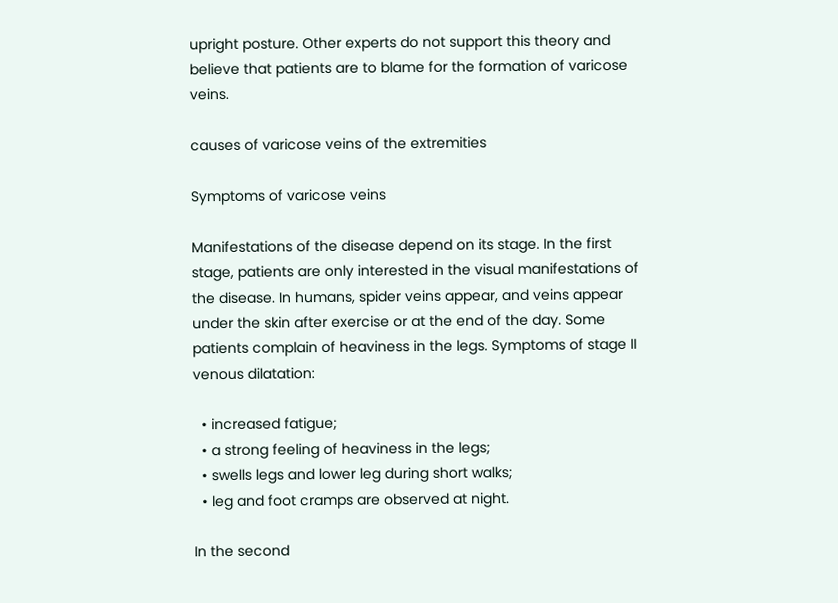upright posture. Other experts do not support this theory and believe that patients are to blame for the formation of varicose veins.

causes of varicose veins of the extremities

Symptoms of varicose veins

Manifestations of the disease depend on its stage. In the first stage, patients are only interested in the visual manifestations of the disease. In humans, spider veins appear, and veins appear under the skin after exercise or at the end of the day. Some patients complain of heaviness in the legs. Symptoms of stage II venous dilatation:

  • increased fatigue;
  • a strong feeling of heaviness in the legs;
  • swells legs and lower leg during short walks;
  • leg and foot cramps are observed at night.

In the second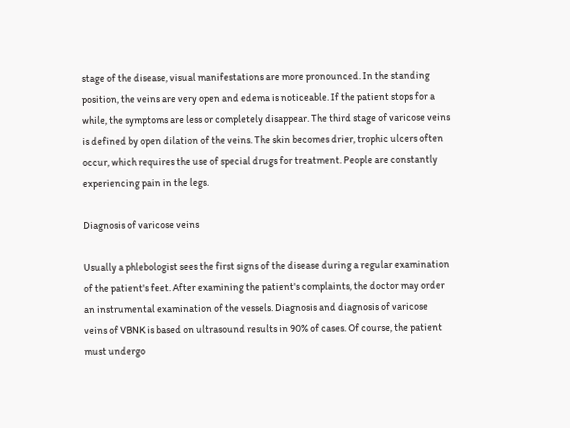stage of the disease, visual manifestations are more pronounced. In the standing position, the veins are very open and edema is noticeable. If the patient stops for a while, the symptoms are less or completely disappear. The third stage of varicose veins is defined by open dilation of the veins. The skin becomes drier, trophic ulcers often occur, which requires the use of special drugs for treatment. People are constantly experiencing pain in the legs.

Diagnosis of varicose veins

Usually a phlebologist sees the first signs of the disease during a regular examination of the patient's feet. After examining the patient's complaints, the doctor may order an instrumental examination of the vessels. Diagnosis and diagnosis of varicose veins of VBNK is based on ultrasound results in 90% of cases. Of course, the patient must undergo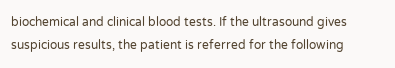biochemical and clinical blood tests. If the ultrasound gives suspicious results, the patient is referred for the following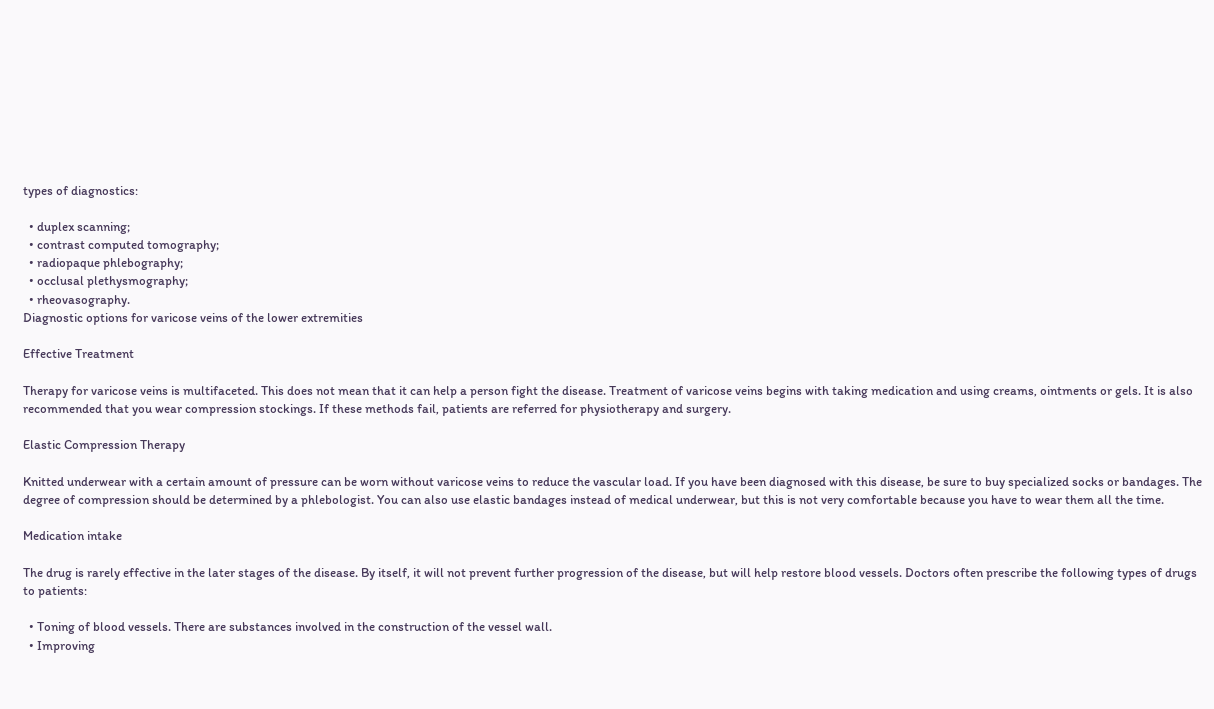types of diagnostics:

  • duplex scanning;
  • contrast computed tomography;
  • radiopaque phlebography;
  • occlusal plethysmography;
  • rheovasography.
Diagnostic options for varicose veins of the lower extremities

Effective Treatment

Therapy for varicose veins is multifaceted. This does not mean that it can help a person fight the disease. Treatment of varicose veins begins with taking medication and using creams, ointments or gels. It is also recommended that you wear compression stockings. If these methods fail, patients are referred for physiotherapy and surgery.

Elastic Compression Therapy

Knitted underwear with a certain amount of pressure can be worn without varicose veins to reduce the vascular load. If you have been diagnosed with this disease, be sure to buy specialized socks or bandages. The degree of compression should be determined by a phlebologist. You can also use elastic bandages instead of medical underwear, but this is not very comfortable because you have to wear them all the time.

Medication intake

The drug is rarely effective in the later stages of the disease. By itself, it will not prevent further progression of the disease, but will help restore blood vessels. Doctors often prescribe the following types of drugs to patients:

  • Toning of blood vessels. There are substances involved in the construction of the vessel wall.
  • Improving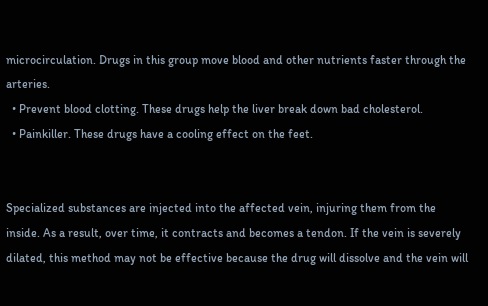microcirculation. Drugs in this group move blood and other nutrients faster through the arteries.
  • Prevent blood clotting. These drugs help the liver break down bad cholesterol.
  • Painkiller. These drugs have a cooling effect on the feet.


Specialized substances are injected into the affected vein, injuring them from the inside. As a result, over time, it contracts and becomes a tendon. If the vein is severely dilated, this method may not be effective because the drug will dissolve and the vein will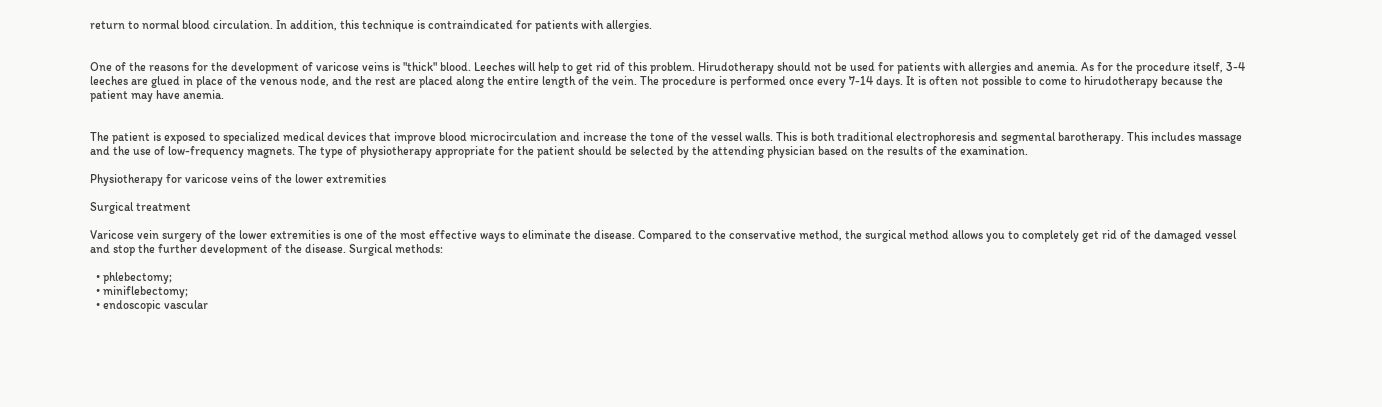return to normal blood circulation. In addition, this technique is contraindicated for patients with allergies.


One of the reasons for the development of varicose veins is "thick" blood. Leeches will help to get rid of this problem. Hirudotherapy should not be used for patients with allergies and anemia. As for the procedure itself, 3-4 leeches are glued in place of the venous node, and the rest are placed along the entire length of the vein. The procedure is performed once every 7-14 days. It is often not possible to come to hirudotherapy because the patient may have anemia.


The patient is exposed to specialized medical devices that improve blood microcirculation and increase the tone of the vessel walls. This is both traditional electrophoresis and segmental barotherapy. This includes massage and the use of low-frequency magnets. The type of physiotherapy appropriate for the patient should be selected by the attending physician based on the results of the examination.

Physiotherapy for varicose veins of the lower extremities

Surgical treatment

Varicose vein surgery of the lower extremities is one of the most effective ways to eliminate the disease. Compared to the conservative method, the surgical method allows you to completely get rid of the damaged vessel and stop the further development of the disease. Surgical methods:

  • phlebectomy;
  • miniflebectomy;
  • endoscopic vascular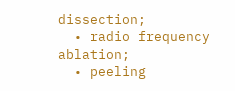dissection;
  • radio frequency ablation;
  • peeling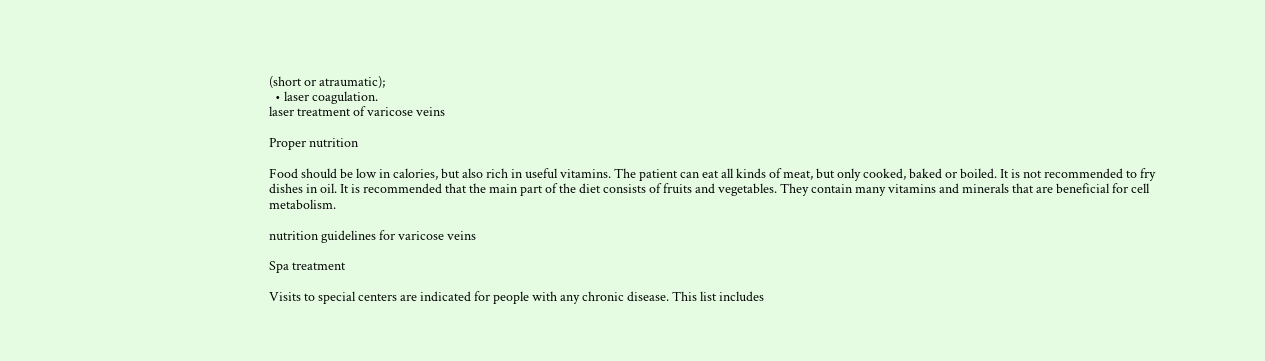(short or atraumatic);
  • laser coagulation.
laser treatment of varicose veins

Proper nutrition

Food should be low in calories, but also rich in useful vitamins. The patient can eat all kinds of meat, but only cooked, baked or boiled. It is not recommended to fry dishes in oil. It is recommended that the main part of the diet consists of fruits and vegetables. They contain many vitamins and minerals that are beneficial for cell metabolism.

nutrition guidelines for varicose veins

Spa treatment

Visits to special centers are indicated for people with any chronic disease. This list includes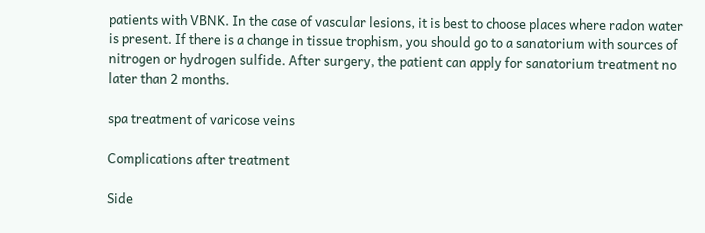patients with VBNK. In the case of vascular lesions, it is best to choose places where radon water is present. If there is a change in tissue trophism, you should go to a sanatorium with sources of nitrogen or hydrogen sulfide. After surgery, the patient can apply for sanatorium treatment no later than 2 months.

spa treatment of varicose veins

Complications after treatment

Side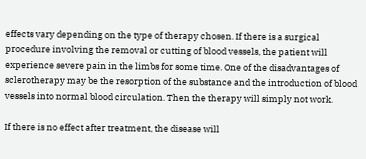effects vary depending on the type of therapy chosen. If there is a surgical procedure involving the removal or cutting of blood vessels, the patient will experience severe pain in the limbs for some time. One of the disadvantages of sclerotherapy may be the resorption of the substance and the introduction of blood vessels into normal blood circulation. Then the therapy will simply not work.

If there is no effect after treatment, the disease will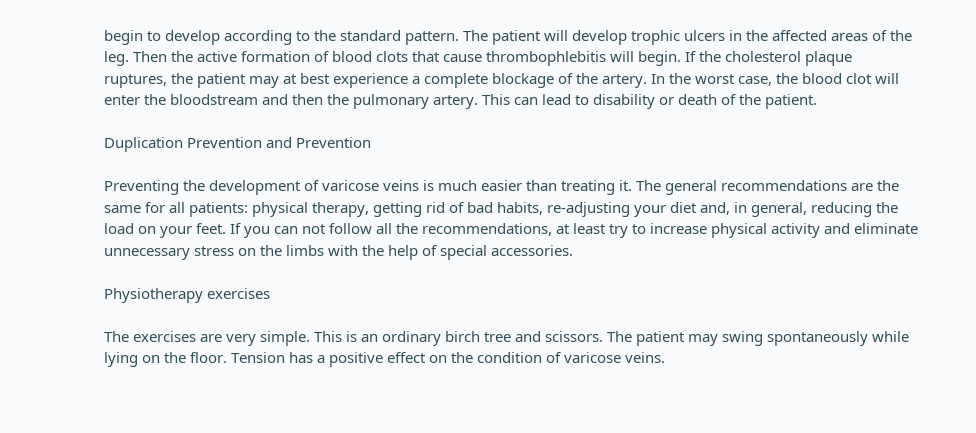begin to develop according to the standard pattern. The patient will develop trophic ulcers in the affected areas of the leg. Then the active formation of blood clots that cause thrombophlebitis will begin. If the cholesterol plaque ruptures, the patient may at best experience a complete blockage of the artery. In the worst case, the blood clot will enter the bloodstream and then the pulmonary artery. This can lead to disability or death of the patient.

Duplication Prevention and Prevention

Preventing the development of varicose veins is much easier than treating it. The general recommendations are the same for all patients: physical therapy, getting rid of bad habits, re-adjusting your diet and, in general, reducing the load on your feet. If you can not follow all the recommendations, at least try to increase physical activity and eliminate unnecessary stress on the limbs with the help of special accessories.

Physiotherapy exercises

The exercises are very simple. This is an ordinary birch tree and scissors. The patient may swing spontaneously while lying on the floor. Tension has a positive effect on the condition of varicose veins.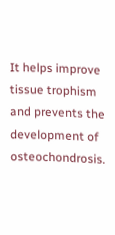It helps improve tissue trophism and prevents the development of osteochondrosis.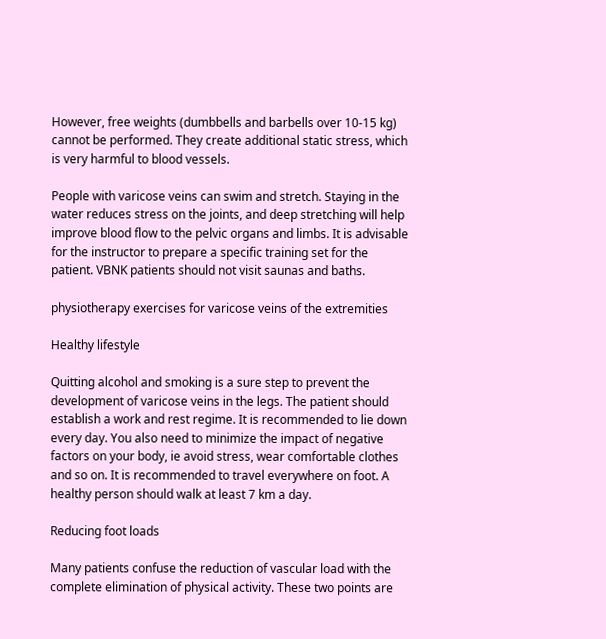However, free weights (dumbbells and barbells over 10-15 kg) cannot be performed. They create additional static stress, which is very harmful to blood vessels.

People with varicose veins can swim and stretch. Staying in the water reduces stress on the joints, and deep stretching will help improve blood flow to the pelvic organs and limbs. It is advisable for the instructor to prepare a specific training set for the patient. VBNK patients should not visit saunas and baths.

physiotherapy exercises for varicose veins of the extremities

Healthy lifestyle

Quitting alcohol and smoking is a sure step to prevent the development of varicose veins in the legs. The patient should establish a work and rest regime. It is recommended to lie down every day. You also need to minimize the impact of negative factors on your body, ie avoid stress, wear comfortable clothes and so on. It is recommended to travel everywhere on foot. A healthy person should walk at least 7 km a day.

Reducing foot loads

Many patients confuse the reduction of vascular load with the complete elimination of physical activity. These two points are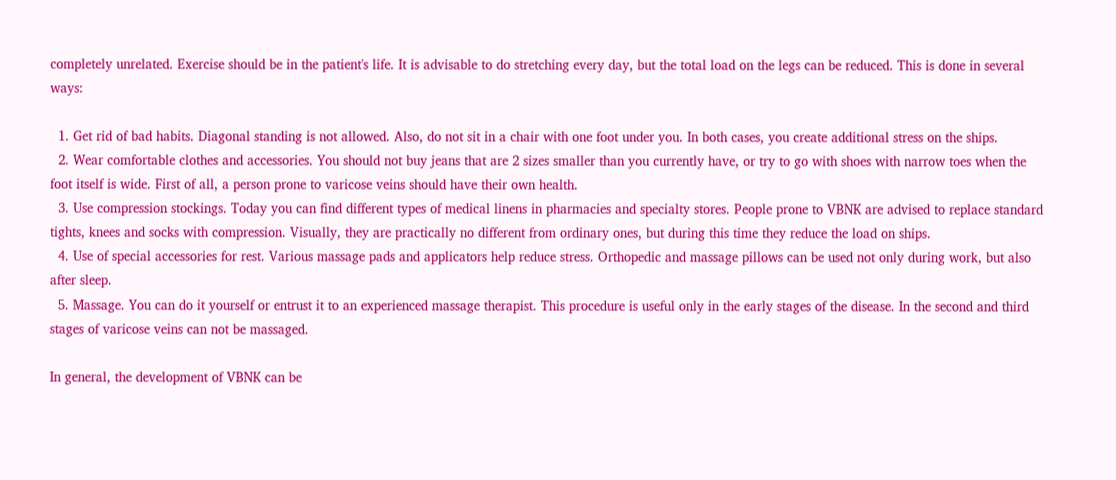completely unrelated. Exercise should be in the patient's life. It is advisable to do stretching every day, but the total load on the legs can be reduced. This is done in several ways:

  1. Get rid of bad habits. Diagonal standing is not allowed. Also, do not sit in a chair with one foot under you. In both cases, you create additional stress on the ships.
  2. Wear comfortable clothes and accessories. You should not buy jeans that are 2 sizes smaller than you currently have, or try to go with shoes with narrow toes when the foot itself is wide. First of all, a person prone to varicose veins should have their own health.
  3. Use compression stockings. Today you can find different types of medical linens in pharmacies and specialty stores. People prone to VBNK are advised to replace standard tights, knees and socks with compression. Visually, they are practically no different from ordinary ones, but during this time they reduce the load on ships.
  4. Use of special accessories for rest. Various massage pads and applicators help reduce stress. Orthopedic and massage pillows can be used not only during work, but also after sleep.
  5. Massage. You can do it yourself or entrust it to an experienced massage therapist. This procedure is useful only in the early stages of the disease. In the second and third stages of varicose veins can not be massaged.

In general, the development of VBNK can be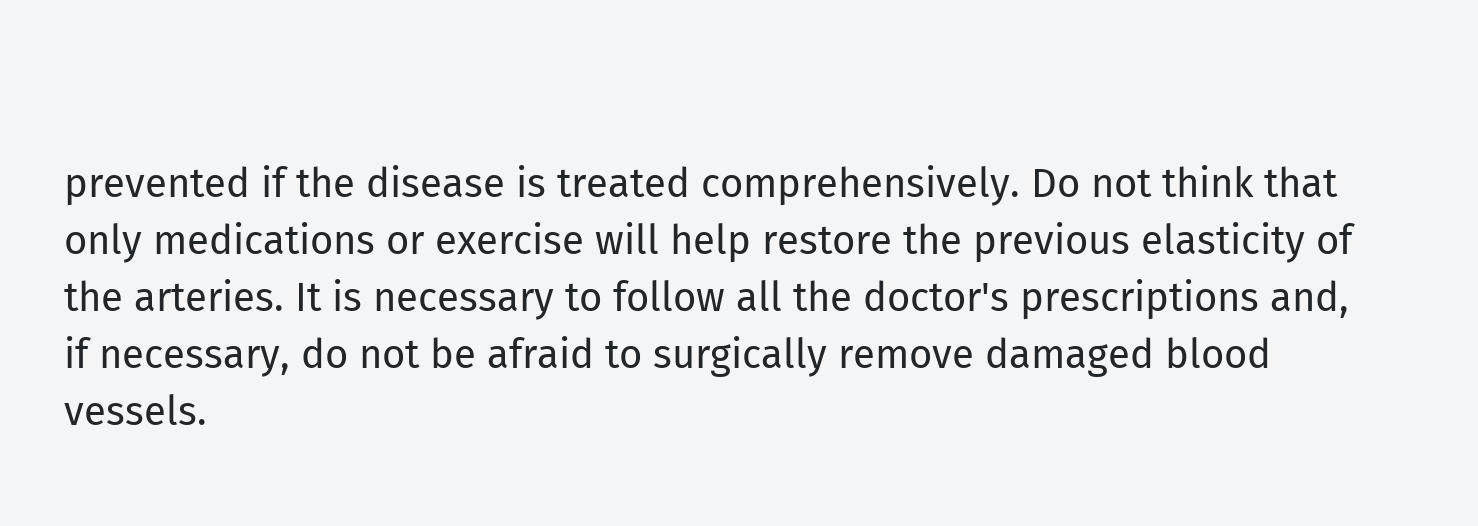prevented if the disease is treated comprehensively. Do not think that only medications or exercise will help restore the previous elasticity of the arteries. It is necessary to follow all the doctor's prescriptions and, if necessary, do not be afraid to surgically remove damaged blood vessels.